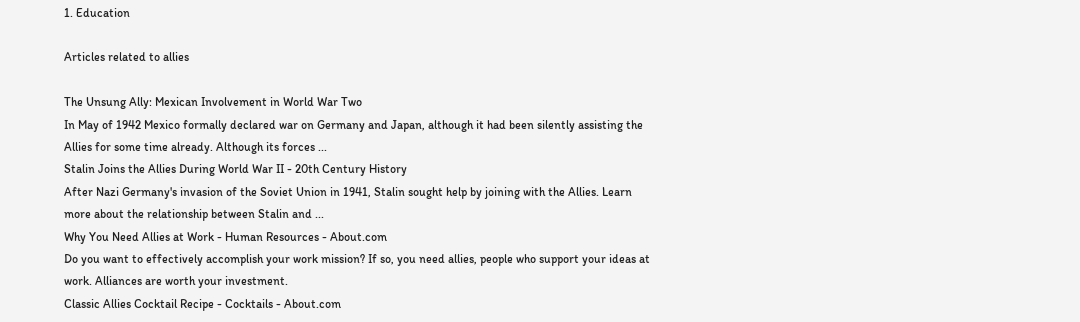1. Education

Articles related to allies

The Unsung Ally: Mexican Involvement in World War Two
In May of 1942 Mexico formally declared war on Germany and Japan, although it had been silently assisting the Allies for some time already. Although its forces ...
Stalin Joins the Allies During World War II - 20th Century History
After Nazi Germany's invasion of the Soviet Union in 1941, Stalin sought help by joining with the Allies. Learn more about the relationship between Stalin and ...
Why You Need Allies at Work - Human Resources - About.com
Do you want to effectively accomplish your work mission? If so, you need allies, people who support your ideas at work. Alliances are worth your investment.
Classic Allies Cocktail Recipe - Cocktails - About.com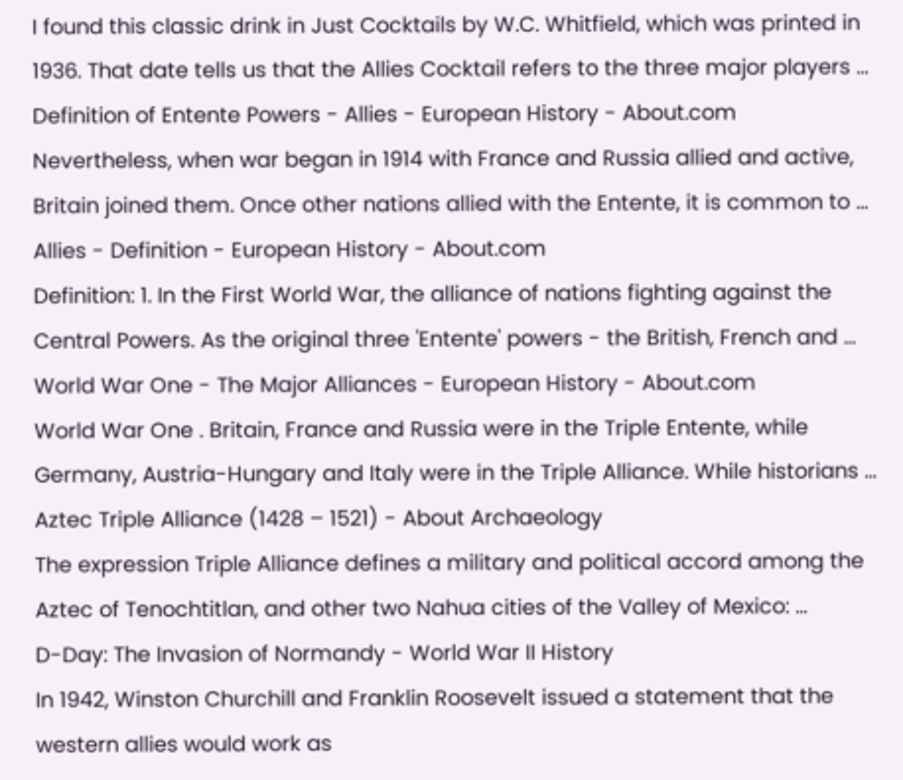I found this classic drink in Just Cocktails by W.C. Whitfield, which was printed in 1936. That date tells us that the Allies Cocktail refers to the three major players ...
Definition of Entente Powers - Allies - European History - About.com
Nevertheless, when war began in 1914 with France and Russia allied and active, Britain joined them. Once other nations allied with the Entente, it is common to ...
Allies - Definition - European History - About.com
Definition: 1. In the First World War, the alliance of nations fighting against the Central Powers. As the original three 'Entente' powers - the British, French and ...
World War One - The Major Alliances - European History - About.com
World War One . Britain, France and Russia were in the Triple Entente, while Germany, Austria-Hungary and Italy were in the Triple Alliance. While historians ...
Aztec Triple Alliance (1428 – 1521) - About Archaeology
The expression Triple Alliance defines a military and political accord among the Aztec of Tenochtitlan, and other two Nahua cities of the Valley of Mexico: ...
D-Day: The Invasion of Normandy - World War II History
In 1942, Winston Churchill and Franklin Roosevelt issued a statement that the western allies would work as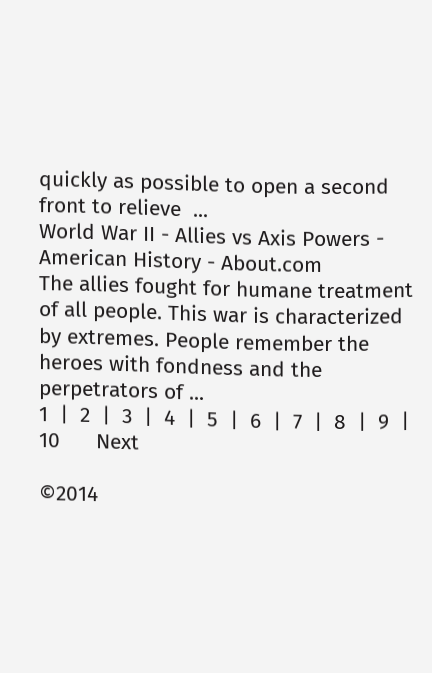quickly as possible to open a second front to relieve  ...
World War II - Allies vs Axis Powers - American History - About.com
The allies fought for humane treatment of all people. This war is characterized by extremes. People remember the heroes with fondness and the perpetrators of ...
1  |  2  |  3  |  4  |  5  |  6  |  7  |  8  |  9  |  10      Next

©2014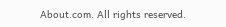About.com. All rights reserved.